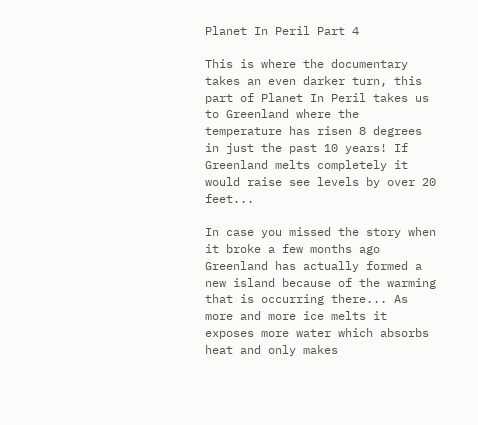Planet In Peril Part 4

This is where the documentary takes an even darker turn, this part of Planet In Peril takes us to Greenland where the temperature has risen 8 degrees in just the past 10 years! If Greenland melts completely it would raise see levels by over 20 feet...

In case you missed the story when it broke a few months ago Greenland has actually formed a new island because of the warming that is occurring there... As more and more ice melts it exposes more water which absorbs heat and only makes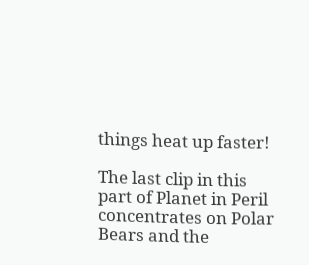things heat up faster!

The last clip in this part of Planet in Peril concentrates on Polar Bears and the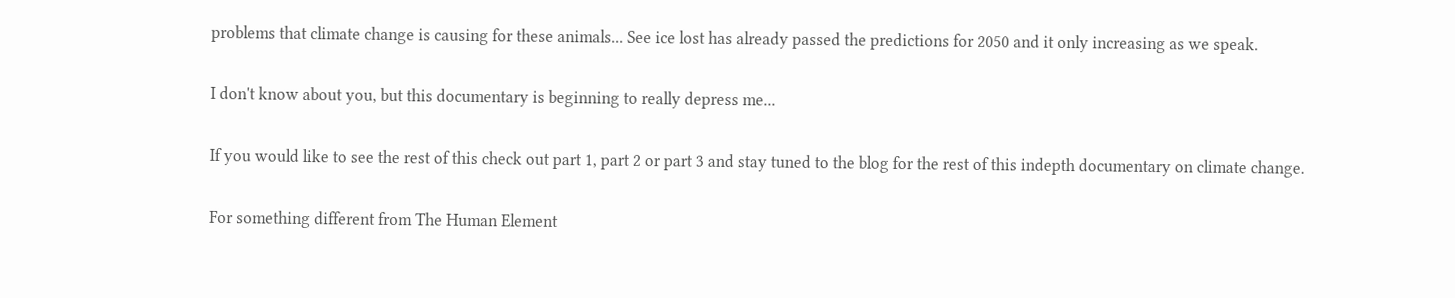problems that climate change is causing for these animals... See ice lost has already passed the predictions for 2050 and it only increasing as we speak.

I don't know about you, but this documentary is beginning to really depress me...

If you would like to see the rest of this check out part 1, part 2 or part 3 and stay tuned to the blog for the rest of this indepth documentary on climate change.

For something different from The Human Element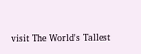visit The World's Tallest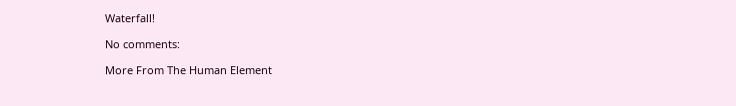Waterfall!

No comments:

More From The Human Element